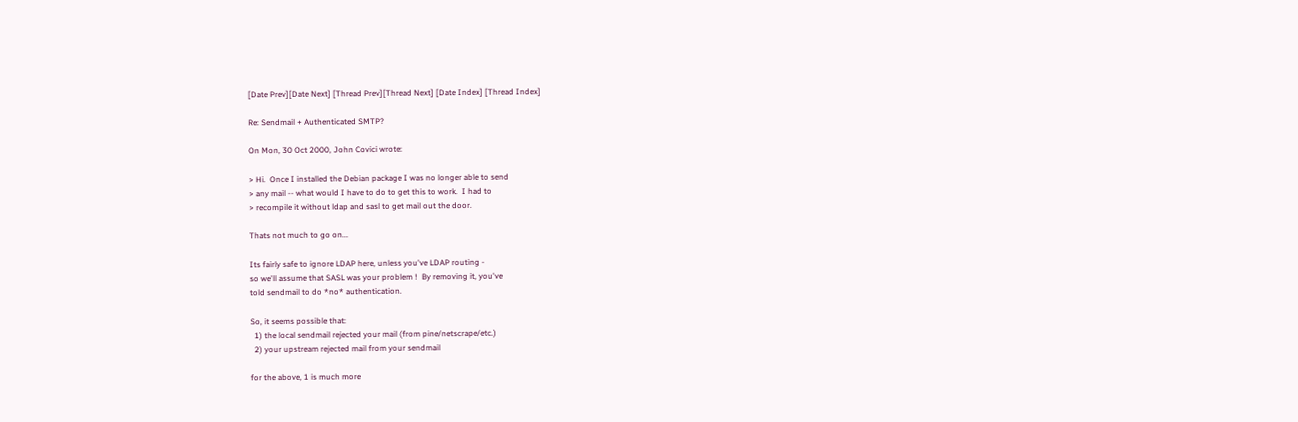[Date Prev][Date Next] [Thread Prev][Thread Next] [Date Index] [Thread Index]

Re: Sendmail + Authenticated SMTP?

On Mon, 30 Oct 2000, John Covici wrote:

> Hi.  Once I installed the Debian package I was no longer able to send
> any mail -- what would I have to do to get this to work.  I had to
> recompile it without ldap and sasl to get mail out the door.

Thats not much to go on...

Its fairly safe to ignore LDAP here, unless you've LDAP routing -
so we'll assume that SASL was your problem !  By removing it, you've
told sendmail to do *no* authentication.

So, it seems possible that:
  1) the local sendmail rejected your mail (from pine/netscrape/etc.)
  2) your upstream rejected mail from your sendmail

for the above, 1 is much more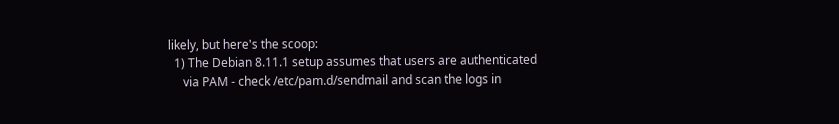likely, but here's the scoop:
  1) The Debian 8.11.1 setup assumes that users are authenticated
     via PAM - check /etc/pam.d/sendmail and scan the logs in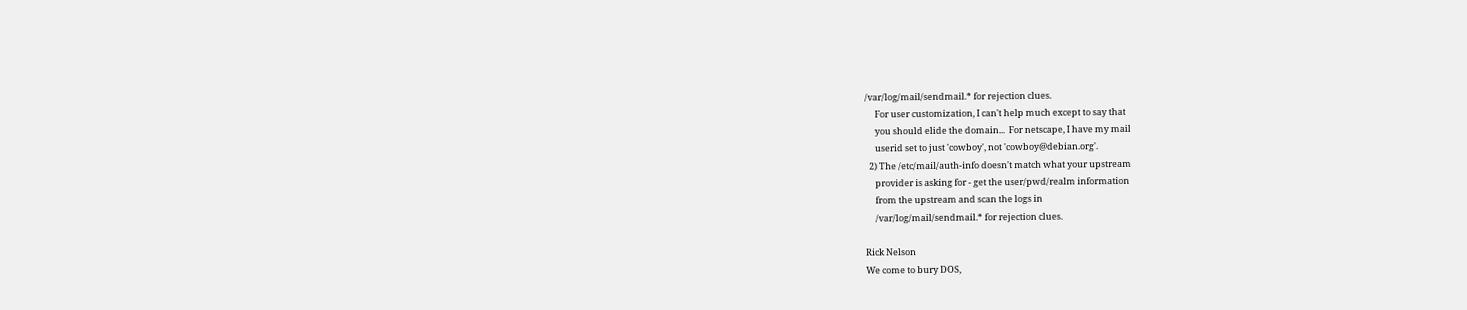/var/log/mail/sendmail.* for rejection clues.
     For user customization, I can't help much except to say that
     you should elide the domain...  For netscape, I have my mail
     userid set to just 'cowboy', not 'cowboy@debian.org'.
  2) The /etc/mail/auth-info doesn't match what your upstream
     provider is asking for - get the user/pwd/realm information
     from the upstream and scan the logs in
     /var/log/mail/sendmail.* for rejection clues.

Rick Nelson
We come to bury DOS,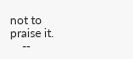not to praise it.
    --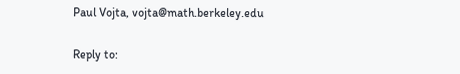Paul Vojta, vojta@math.berkeley.edu

Reply to: